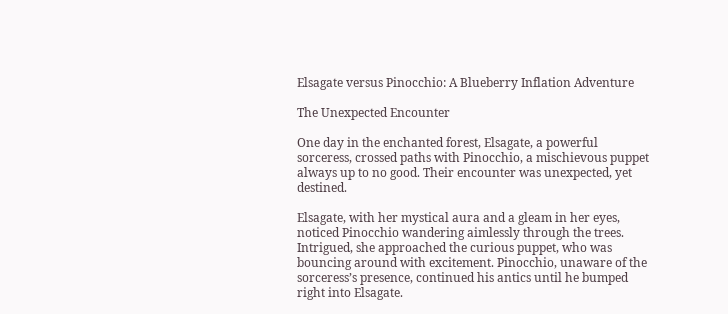Elsagate versus Pinocchio: A Blueberry Inflation Adventure

The Unexpected Encounter

One day in the enchanted forest, Elsagate, a powerful sorceress, crossed paths with Pinocchio, a mischievous puppet always up to no good. Their encounter was unexpected, yet destined.

Elsagate, with her mystical aura and a gleam in her eyes, noticed Pinocchio wandering aimlessly through the trees. Intrigued, she approached the curious puppet, who was bouncing around with excitement. Pinocchio, unaware of the sorceress’s presence, continued his antics until he bumped right into Elsagate.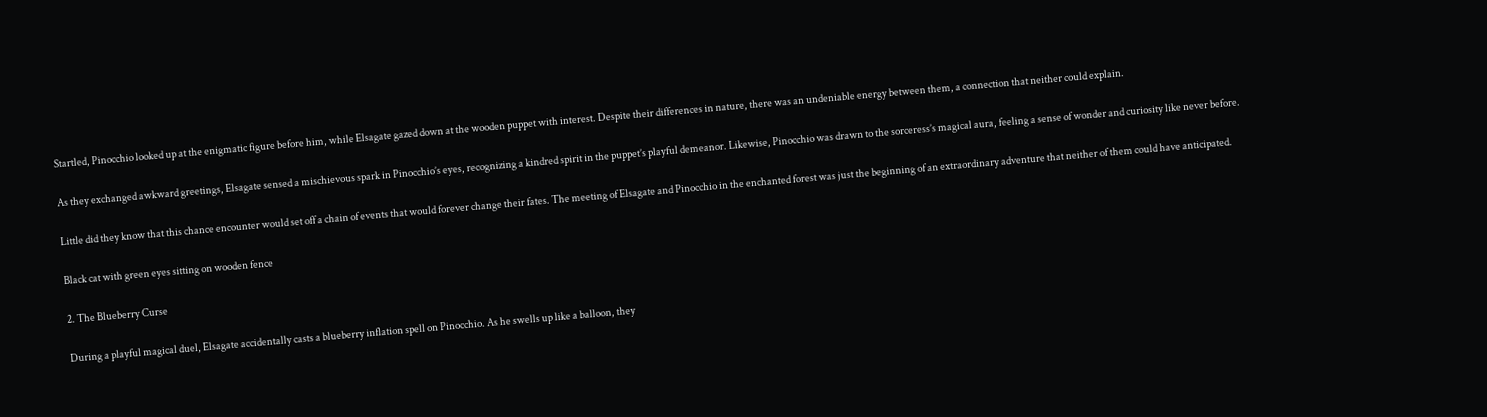Startled, Pinocchio looked up at the enigmatic figure before him, while Elsagate gazed down at the wooden puppet with interest. Despite their differences in nature, there was an undeniable energy between them, a connection that neither could explain.

As they exchanged awkward greetings, Elsagate sensed a mischievous spark in Pinocchio’s eyes, recognizing a kindred spirit in the puppet’s playful demeanor. Likewise, Pinocchio was drawn to the sorceress’s magical aura, feeling a sense of wonder and curiosity like never before.

Little did they know that this chance encounter would set off a chain of events that would forever change their fates. The meeting of Elsagate and Pinocchio in the enchanted forest was just the beginning of an extraordinary adventure that neither of them could have anticipated.

Black cat with green eyes sitting on wooden fence

2. The Blueberry Curse

During a playful magical duel, Elsagate accidentally casts a blueberry inflation spell on Pinocchio. As he swells up like a balloon, they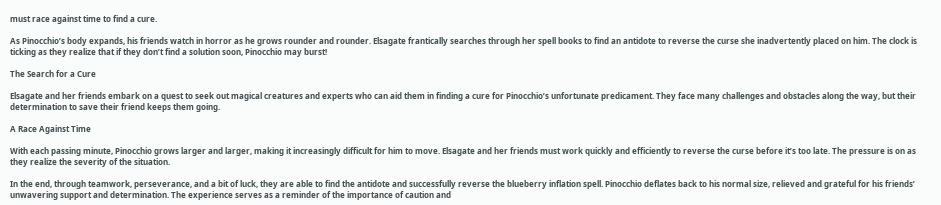must race against time to find a cure.

As Pinocchio’s body expands, his friends watch in horror as he grows rounder and rounder. Elsagate frantically searches through her spell books to find an antidote to reverse the curse she inadvertently placed on him. The clock is ticking as they realize that if they don’t find a solution soon, Pinocchio may burst!

The Search for a Cure

Elsagate and her friends embark on a quest to seek out magical creatures and experts who can aid them in finding a cure for Pinocchio’s unfortunate predicament. They face many challenges and obstacles along the way, but their determination to save their friend keeps them going.

A Race Against Time

With each passing minute, Pinocchio grows larger and larger, making it increasingly difficult for him to move. Elsagate and her friends must work quickly and efficiently to reverse the curse before it’s too late. The pressure is on as they realize the severity of the situation.

In the end, through teamwork, perseverance, and a bit of luck, they are able to find the antidote and successfully reverse the blueberry inflation spell. Pinocchio deflates back to his normal size, relieved and grateful for his friends’ unwavering support and determination. The experience serves as a reminder of the importance of caution and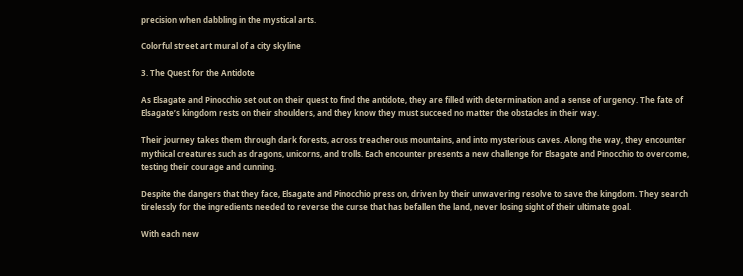precision when dabbling in the mystical arts.

Colorful street art mural of a city skyline

3. The Quest for the Antidote

As Elsagate and Pinocchio set out on their quest to find the antidote, they are filled with determination and a sense of urgency. The fate of Elsagate’s kingdom rests on their shoulders, and they know they must succeed no matter the obstacles in their way.

Their journey takes them through dark forests, across treacherous mountains, and into mysterious caves. Along the way, they encounter mythical creatures such as dragons, unicorns, and trolls. Each encounter presents a new challenge for Elsagate and Pinocchio to overcome, testing their courage and cunning.

Despite the dangers that they face, Elsagate and Pinocchio press on, driven by their unwavering resolve to save the kingdom. They search tirelessly for the ingredients needed to reverse the curse that has befallen the land, never losing sight of their ultimate goal.

With each new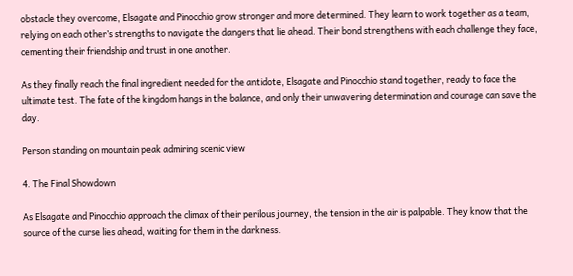obstacle they overcome, Elsagate and Pinocchio grow stronger and more determined. They learn to work together as a team, relying on each other’s strengths to navigate the dangers that lie ahead. Their bond strengthens with each challenge they face, cementing their friendship and trust in one another.

As they finally reach the final ingredient needed for the antidote, Elsagate and Pinocchio stand together, ready to face the ultimate test. The fate of the kingdom hangs in the balance, and only their unwavering determination and courage can save the day.

Person standing on mountain peak admiring scenic view

4. The Final Showdown

As Elsagate and Pinocchio approach the climax of their perilous journey, the tension in the air is palpable. They know that the source of the curse lies ahead, waiting for them in the darkness.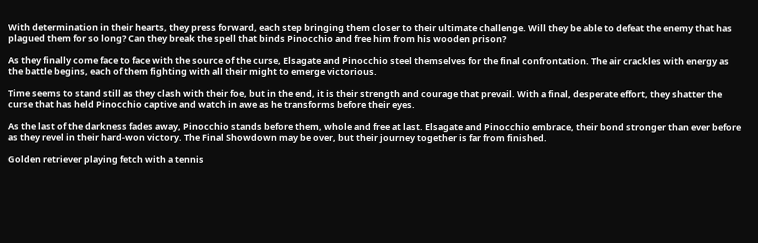With determination in their hearts, they press forward, each step bringing them closer to their ultimate challenge. Will they be able to defeat the enemy that has plagued them for so long? Can they break the spell that binds Pinocchio and free him from his wooden prison?

As they finally come face to face with the source of the curse, Elsagate and Pinocchio steel themselves for the final confrontation. The air crackles with energy as the battle begins, each of them fighting with all their might to emerge victorious.

Time seems to stand still as they clash with their foe, but in the end, it is their strength and courage that prevail. With a final, desperate effort, they shatter the curse that has held Pinocchio captive and watch in awe as he transforms before their eyes.

As the last of the darkness fades away, Pinocchio stands before them, whole and free at last. Elsagate and Pinocchio embrace, their bond stronger than ever before as they revel in their hard-won victory. The Final Showdown may be over, but their journey together is far from finished.

Golden retriever playing fetch with a tennis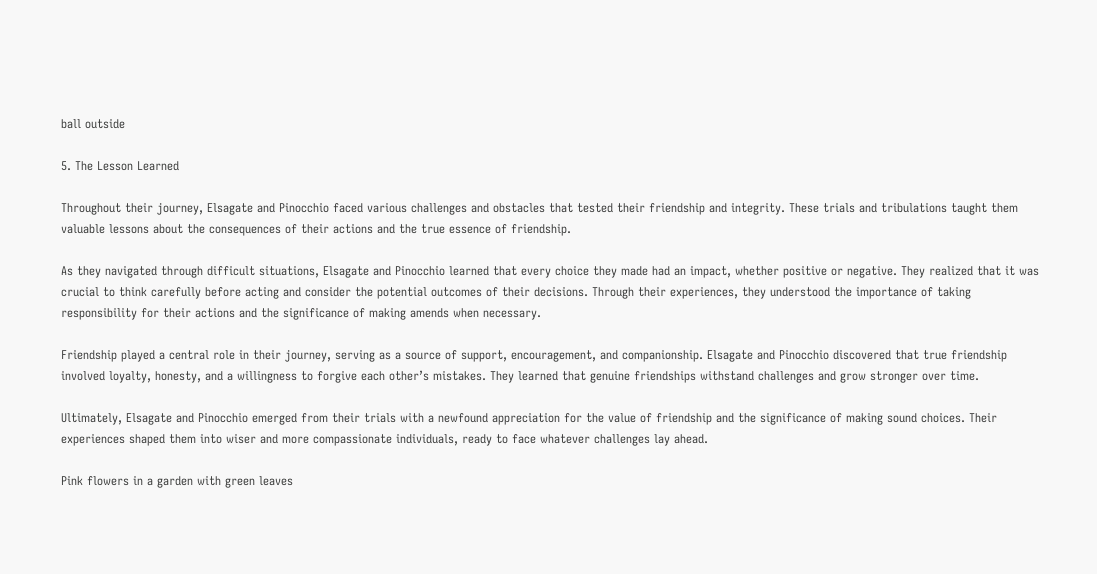ball outside

5. The Lesson Learned

Throughout their journey, Elsagate and Pinocchio faced various challenges and obstacles that tested their friendship and integrity. These trials and tribulations taught them valuable lessons about the consequences of their actions and the true essence of friendship.

As they navigated through difficult situations, Elsagate and Pinocchio learned that every choice they made had an impact, whether positive or negative. They realized that it was crucial to think carefully before acting and consider the potential outcomes of their decisions. Through their experiences, they understood the importance of taking responsibility for their actions and the significance of making amends when necessary.

Friendship played a central role in their journey, serving as a source of support, encouragement, and companionship. Elsagate and Pinocchio discovered that true friendship involved loyalty, honesty, and a willingness to forgive each other’s mistakes. They learned that genuine friendships withstand challenges and grow stronger over time.

Ultimately, Elsagate and Pinocchio emerged from their trials with a newfound appreciation for the value of friendship and the significance of making sound choices. Their experiences shaped them into wiser and more compassionate individuals, ready to face whatever challenges lay ahead.

Pink flowers in a garden with green leaves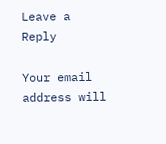Leave a Reply

Your email address will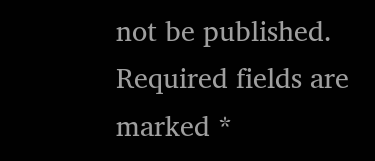not be published. Required fields are marked *